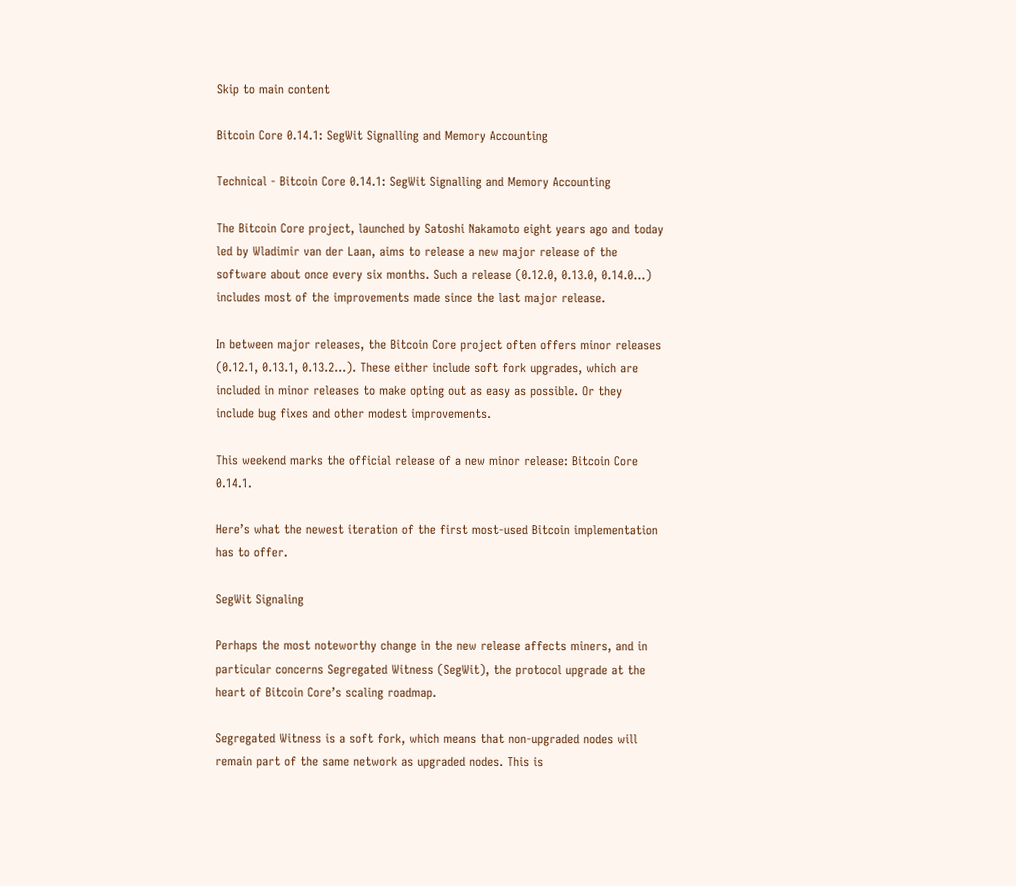Skip to main content

Bitcoin Core 0.14.1: SegWit Signalling and Memory Accounting

Technical - Bitcoin Core 0.14.1: SegWit Signalling and Memory Accounting

The Bitcoin Core project, launched by Satoshi Nakamoto eight years ago and today led by Wladimir van der Laan, aims to release a new major release of the software about once every six months. Such a release (0.12.0, 0.13.0, 0.14.0…) includes most of the improvements made since the last major release.

In between major releases, the Bitcoin Core project often offers minor releases (0.12.1, 0.13.1, 0.13.2…). These either include soft fork upgrades, which are included in minor releases to make opting out as easy as possible. Or they include bug fixes and other modest improvements.

This weekend marks the official release of a new minor release: Bitcoin Core 0.14.1.

Here’s what the newest iteration of the first most-used Bitcoin implementation has to offer.

SegWit Signaling

Perhaps the most noteworthy change in the new release affects miners, and in particular concerns Segregated Witness (SegWit), the protocol upgrade at the heart of Bitcoin Core’s scaling roadmap.

Segregated Witness is a soft fork, which means that non-upgraded nodes will remain part of the same network as upgraded nodes. This is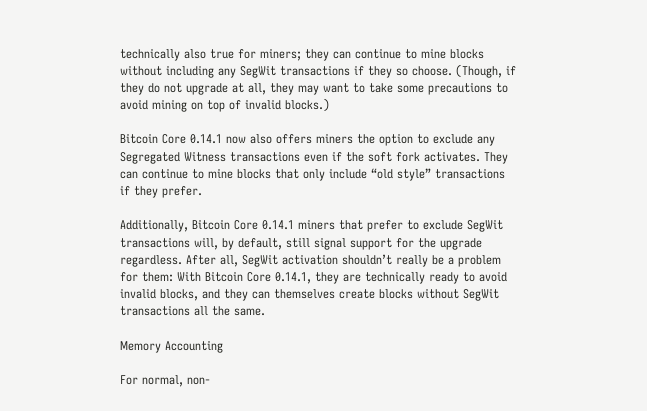technically also true for miners; they can continue to mine blocks without including any SegWit transactions if they so choose. (Though, if they do not upgrade at all, they may want to take some precautions to avoid mining on top of invalid blocks.)

Bitcoin Core 0.14.1 now also offers miners the option to exclude any Segregated Witness transactions even if the soft fork activates. They can continue to mine blocks that only include “old style” transactions if they prefer.

Additionally, Bitcoin Core 0.14.1 miners that prefer to exclude SegWit transactions will, by default, still signal support for the upgrade regardless. After all, SegWit activation shouldn’t really be a problem for them: With Bitcoin Core 0.14.1, they are technically ready to avoid invalid blocks, and they can themselves create blocks without SegWit transactions all the same.

Memory Accounting

For normal, non-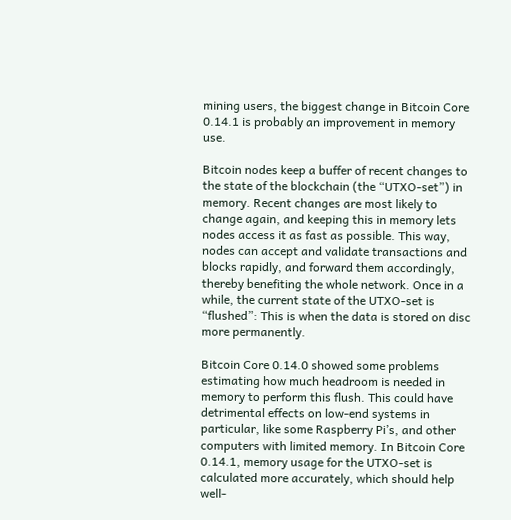mining users, the biggest change in Bitcoin Core 0.14.1 is probably an improvement in memory use.

Bitcoin nodes keep a buffer of recent changes to the state of the blockchain (the “UTXO-set”) in memory. Recent changes are most likely to change again, and keeping this in memory lets nodes access it as fast as possible. This way, nodes can accept and validate transactions and blocks rapidly, and forward them accordingly, thereby benefiting the whole network. Once in a while, the current state of the UTXO-set is “flushed”: This is when the data is stored on disc more permanently.

Bitcoin Core 0.14.0 showed some problems estimating how much headroom is needed in memory to perform this flush. This could have detrimental effects on low-end systems in particular, like some Raspberry Pi’s, and other computers with limited memory. In Bitcoin Core 0.14.1, memory usage for the UTXO-set is calculated more accurately, which should help well-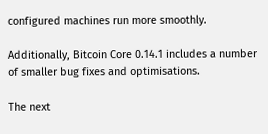configured machines run more smoothly.

Additionally, Bitcoin Core 0.14.1 includes a number of smaller bug fixes and optimisations.

The next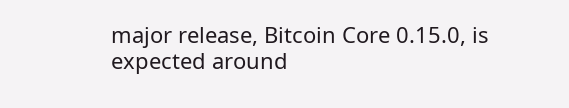major release, Bitcoin Core 0.15.0, is expected around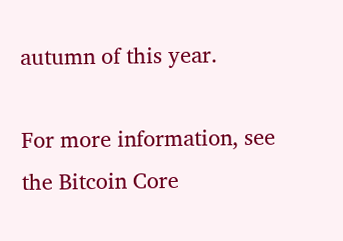autumn of this year.

For more information, see the Bitcoin Core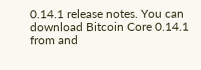0.14.1 release notes. You can download Bitcoin Core 0.14.1 from and